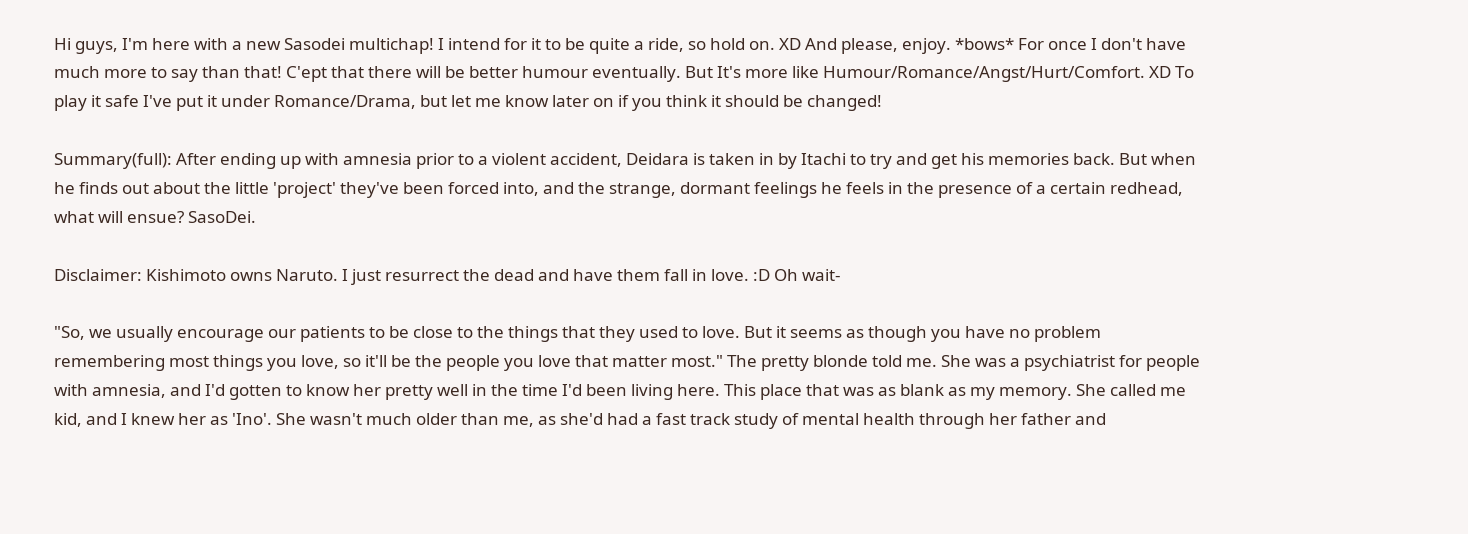Hi guys, I'm here with a new Sasodei multichap! I intend for it to be quite a ride, so hold on. XD And please, enjoy. *bows* For once I don't have much more to say than that! C'ept that there will be better humour eventually. But It's more like Humour/Romance/Angst/Hurt/Comfort. XD To play it safe I've put it under Romance/Drama, but let me know later on if you think it should be changed!

Summary(full): After ending up with amnesia prior to a violent accident, Deidara is taken in by Itachi to try and get his memories back. But when he finds out about the little 'project' they've been forced into, and the strange, dormant feelings he feels in the presence of a certain redhead, what will ensue? SasoDei.

Disclaimer: Kishimoto owns Naruto. I just resurrect the dead and have them fall in love. :D Oh wait-

"So, we usually encourage our patients to be close to the things that they used to love. But it seems as though you have no problem remembering most things you love, so it'll be the people you love that matter most." The pretty blonde told me. She was a psychiatrist for people with amnesia, and I'd gotten to know her pretty well in the time I'd been living here. This place that was as blank as my memory. She called me kid, and I knew her as 'Ino'. She wasn't much older than me, as she'd had a fast track study of mental health through her father and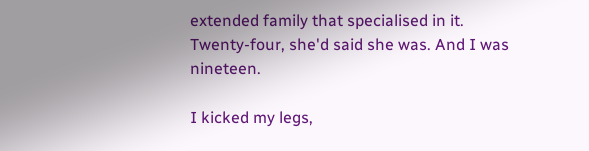extended family that specialised in it. Twenty-four, she'd said she was. And I was nineteen.

I kicked my legs,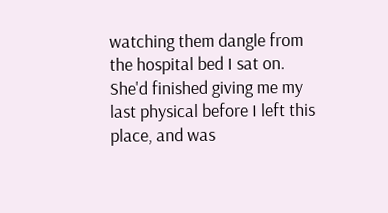watching them dangle from the hospital bed I sat on. She'd finished giving me my last physical before I left this place, and was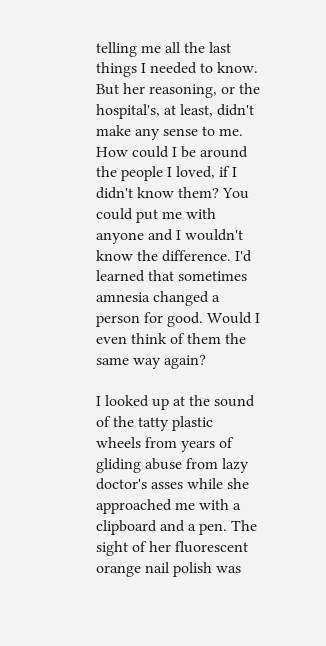telling me all the last things I needed to know. But her reasoning, or the hospital's, at least, didn't make any sense to me. How could I be around the people I loved, if I didn't know them? You could put me with anyone and I wouldn't know the difference. I'd learned that sometimes amnesia changed a person for good. Would I even think of them the same way again?

I looked up at the sound of the tatty plastic wheels from years of gliding abuse from lazy doctor's asses while she approached me with a clipboard and a pen. The sight of her fluorescent orange nail polish was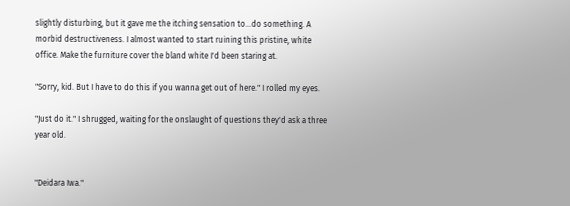slightly disturbing, but it gave me the itching sensation to…do something. A morbid destructiveness. I almost wanted to start ruining this pristine, white office. Make the furniture cover the bland white I'd been staring at.

"Sorry, kid. But I have to do this if you wanna get out of here." I rolled my eyes.

"Just do it." I shrugged, waiting for the onslaught of questions they'd ask a three year old.


"Deidara Iwa."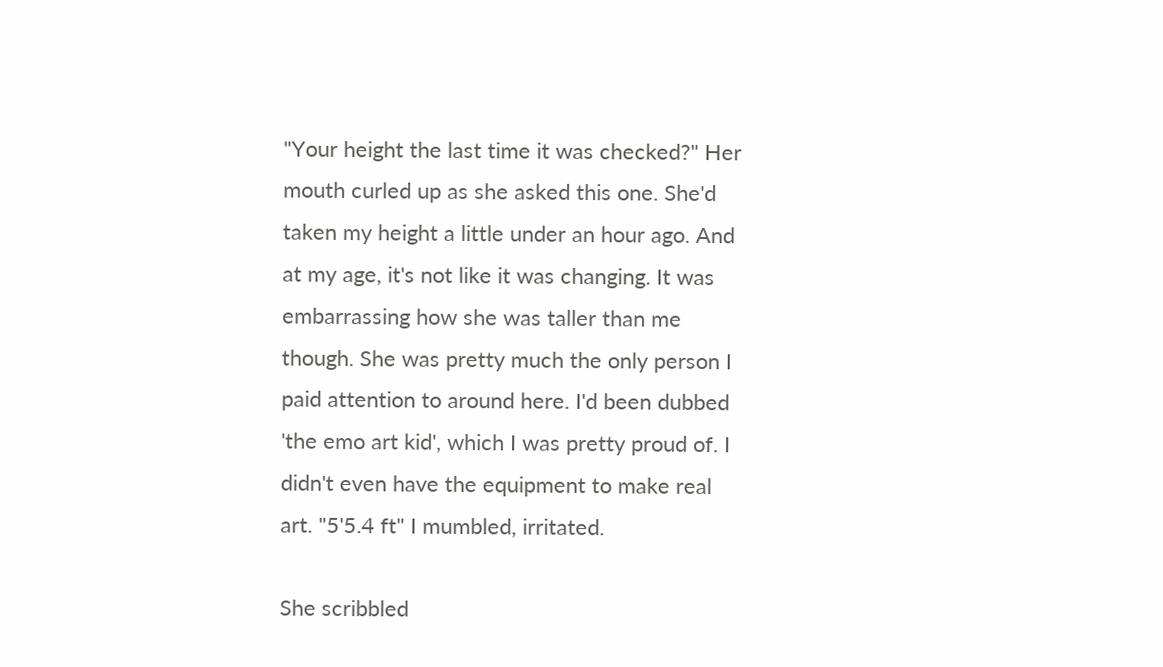"Your height the last time it was checked?" Her mouth curled up as she asked this one. She'd taken my height a little under an hour ago. And at my age, it's not like it was changing. It was embarrassing how she was taller than me though. She was pretty much the only person I paid attention to around here. I'd been dubbed 'the emo art kid', which I was pretty proud of. I didn't even have the equipment to make real art. "5'5.4 ft" I mumbled, irritated.

She scribbled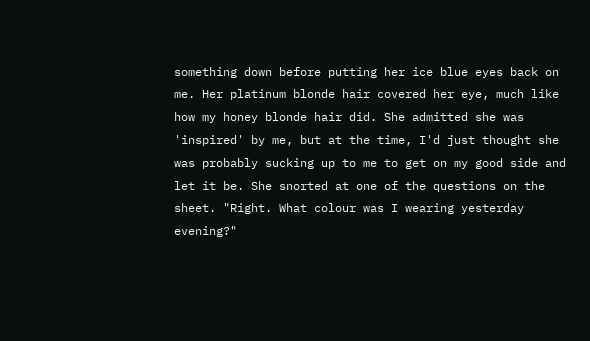something down before putting her ice blue eyes back on me. Her platinum blonde hair covered her eye, much like how my honey blonde hair did. She admitted she was 'inspired' by me, but at the time, I'd just thought she was probably sucking up to me to get on my good side and let it be. She snorted at one of the questions on the sheet. "Right. What colour was I wearing yesterday evening?"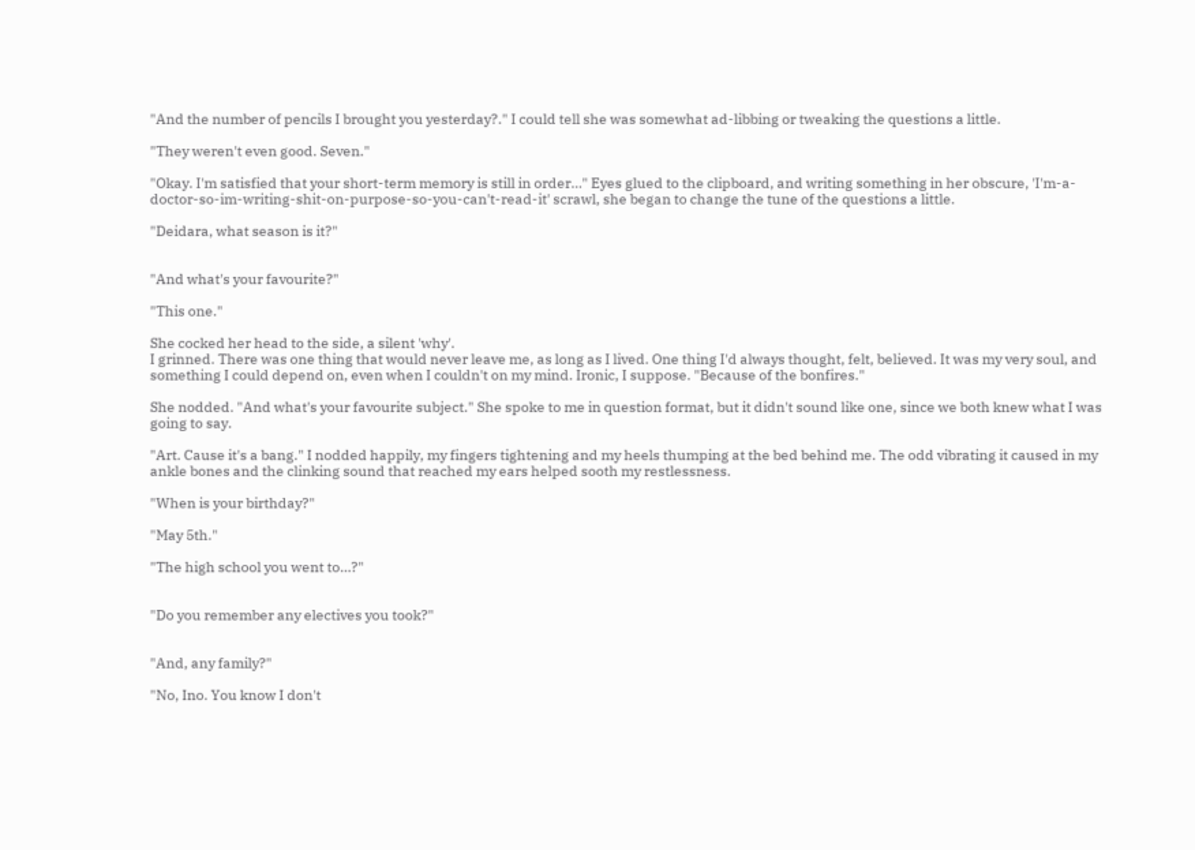"And the number of pencils I brought you yesterday?." I could tell she was somewhat ad-libbing or tweaking the questions a little.

"They weren't even good. Seven."

"Okay. I'm satisfied that your short-term memory is still in order…" Eyes glued to the clipboard, and writing something in her obscure, 'I'm-a-doctor-so-im-writing-shit-on-purpose-so-you-can't-read-it' scrawl, she began to change the tune of the questions a little.

"Deidara, what season is it?"


"And what's your favourite?"

"This one."

She cocked her head to the side, a silent 'why'.
I grinned. There was one thing that would never leave me, as long as I lived. One thing I'd always thought, felt, believed. It was my very soul, and something I could depend on, even when I couldn't on my mind. Ironic, I suppose. "Because of the bonfires."

She nodded. "And what's your favourite subject." She spoke to me in question format, but it didn't sound like one, since we both knew what I was going to say.

"Art. Cause it's a bang." I nodded happily, my fingers tightening and my heels thumping at the bed behind me. The odd vibrating it caused in my ankle bones and the clinking sound that reached my ears helped sooth my restlessness.

"When is your birthday?"

"May 5th."

"The high school you went to…?"


"Do you remember any electives you took?"


"And, any family?"

"No, Ino. You know I don't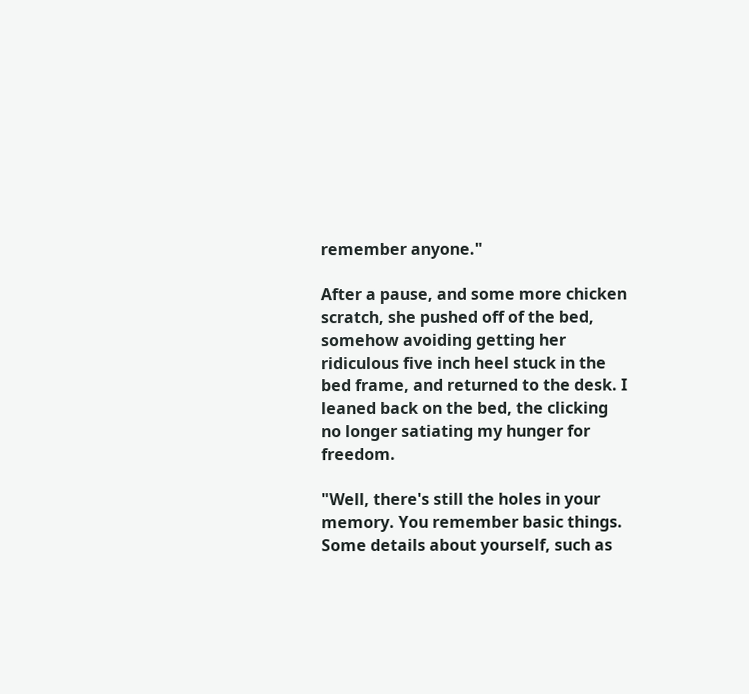remember anyone."

After a pause, and some more chicken scratch, she pushed off of the bed, somehow avoiding getting her ridiculous five inch heel stuck in the bed frame, and returned to the desk. I leaned back on the bed, the clicking no longer satiating my hunger for freedom.

"Well, there's still the holes in your memory. You remember basic things. Some details about yourself, such as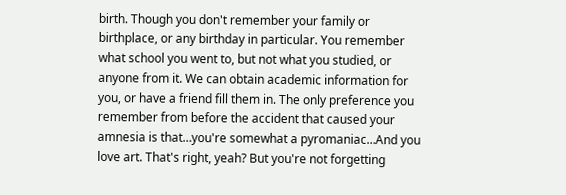birth. Though you don't remember your family or birthplace, or any birthday in particular. You remember what school you went to, but not what you studied, or anyone from it. We can obtain academic information for you, or have a friend fill them in. The only preference you remember from before the accident that caused your amnesia is that…you're somewhat a pyromaniac…And you love art. That's right, yeah? But you're not forgetting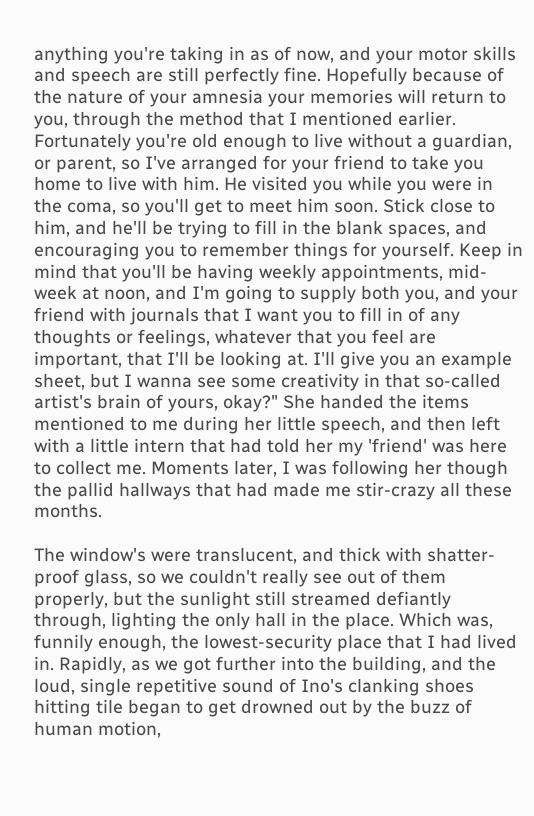anything you're taking in as of now, and your motor skills and speech are still perfectly fine. Hopefully because of the nature of your amnesia your memories will return to you, through the method that I mentioned earlier. Fortunately you're old enough to live without a guardian, or parent, so I've arranged for your friend to take you home to live with him. He visited you while you were in the coma, so you'll get to meet him soon. Stick close to him, and he'll be trying to fill in the blank spaces, and encouraging you to remember things for yourself. Keep in mind that you'll be having weekly appointments, mid-week at noon, and I'm going to supply both you, and your friend with journals that I want you to fill in of any thoughts or feelings, whatever that you feel are important, that I'll be looking at. I'll give you an example sheet, but I wanna see some creativity in that so-called artist's brain of yours, okay?" She handed the items mentioned to me during her little speech, and then left with a little intern that had told her my 'friend' was here to collect me. Moments later, I was following her though the pallid hallways that had made me stir-crazy all these months.

The window's were translucent, and thick with shatter-proof glass, so we couldn't really see out of them properly, but the sunlight still streamed defiantly through, lighting the only hall in the place. Which was, funnily enough, the lowest-security place that I had lived in. Rapidly, as we got further into the building, and the loud, single repetitive sound of Ino's clanking shoes hitting tile began to get drowned out by the buzz of human motion,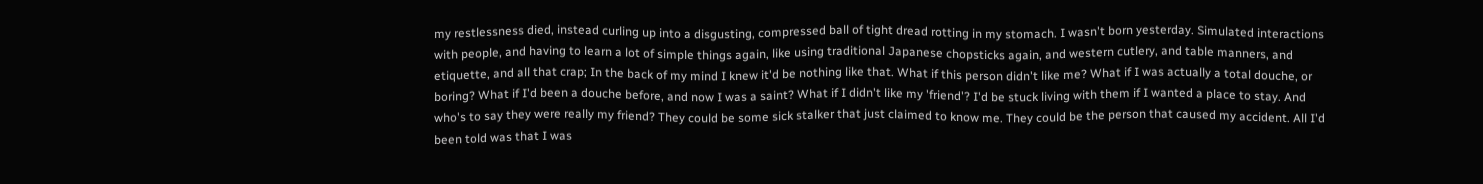my restlessness died, instead curling up into a disgusting, compressed ball of tight dread rotting in my stomach. I wasn't born yesterday. Simulated interactions with people, and having to learn a lot of simple things again, like using traditional Japanese chopsticks again, and western cutlery, and table manners, and etiquette, and all that crap; In the back of my mind I knew it'd be nothing like that. What if this person didn't like me? What if I was actually a total douche, or boring? What if I'd been a douche before, and now I was a saint? What if I didn't like my 'friend'? I'd be stuck living with them if I wanted a place to stay. And who's to say they were really my friend? They could be some sick stalker that just claimed to know me. They could be the person that caused my accident. All I'd been told was that I was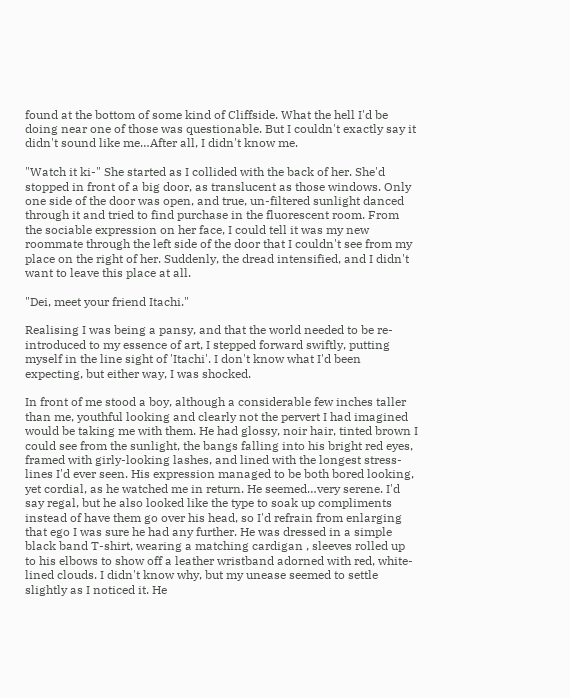found at the bottom of some kind of Cliffside. What the hell I'd be doing near one of those was questionable. But I couldn't exactly say it didn't sound like me…After all, I didn't know me.

"Watch it ki-" She started as I collided with the back of her. She'd stopped in front of a big door, as translucent as those windows. Only one side of the door was open, and true, un-filtered sunlight danced through it and tried to find purchase in the fluorescent room. From the sociable expression on her face, I could tell it was my new roommate through the left side of the door that I couldn't see from my place on the right of her. Suddenly, the dread intensified, and I didn't want to leave this place at all.

"Dei, meet your friend Itachi."

Realising I was being a pansy, and that the world needed to be re-introduced to my essence of art, I stepped forward swiftly, putting myself in the line sight of 'Itachi'. I don't know what I'd been expecting, but either way, I was shocked.

In front of me stood a boy, although a considerable few inches taller than me, youthful looking and clearly not the pervert I had imagined would be taking me with them. He had glossy, noir hair, tinted brown I could see from the sunlight, the bangs falling into his bright red eyes, framed with girly-looking lashes, and lined with the longest stress-lines I'd ever seen. His expression managed to be both bored looking, yet cordial, as he watched me in return. He seemed…very serene. I'd say regal, but he also looked like the type to soak up compliments instead of have them go over his head, so I'd refrain from enlarging that ego I was sure he had any further. He was dressed in a simple black band T-shirt, wearing a matching cardigan , sleeves rolled up to his elbows to show off a leather wristband adorned with red, white-lined clouds. I didn't know why, but my unease seemed to settle slightly as I noticed it. He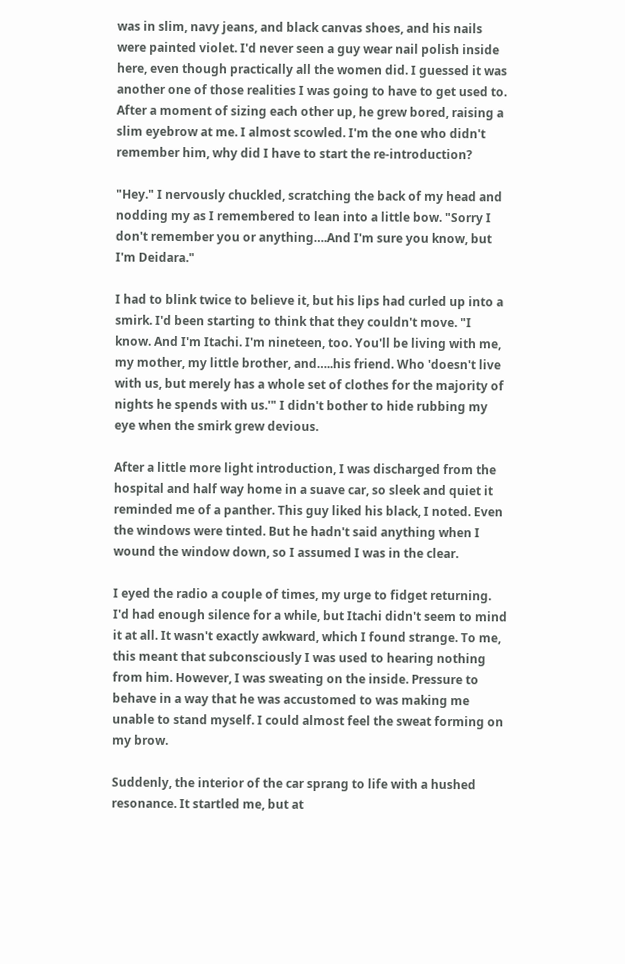was in slim, navy jeans, and black canvas shoes, and his nails were painted violet. I'd never seen a guy wear nail polish inside here, even though practically all the women did. I guessed it was another one of those realities I was going to have to get used to. After a moment of sizing each other up, he grew bored, raising a slim eyebrow at me. I almost scowled. I'm the one who didn't remember him, why did I have to start the re-introduction?

"Hey." I nervously chuckled, scratching the back of my head and nodding my as I remembered to lean into a little bow. "Sorry I don't remember you or anything….And I'm sure you know, but I'm Deidara."

I had to blink twice to believe it, but his lips had curled up into a smirk. I'd been starting to think that they couldn't move. "I know. And I'm Itachi. I'm nineteen, too. You'll be living with me, my mother, my little brother, and…..his friend. Who 'doesn't live with us, but merely has a whole set of clothes for the majority of nights he spends with us.'" I didn't bother to hide rubbing my eye when the smirk grew devious.

After a little more light introduction, I was discharged from the hospital and half way home in a suave car, so sleek and quiet it reminded me of a panther. This guy liked his black, I noted. Even the windows were tinted. But he hadn't said anything when I wound the window down, so I assumed I was in the clear.

I eyed the radio a couple of times, my urge to fidget returning. I'd had enough silence for a while, but Itachi didn't seem to mind it at all. It wasn't exactly awkward, which I found strange. To me, this meant that subconsciously I was used to hearing nothing from him. However, I was sweating on the inside. Pressure to behave in a way that he was accustomed to was making me unable to stand myself. I could almost feel the sweat forming on my brow.

Suddenly, the interior of the car sprang to life with a hushed resonance. It startled me, but at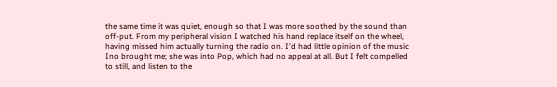the same time it was quiet, enough so that I was more soothed by the sound than off-put. From my peripheral vision I watched his hand replace itself on the wheel, having missed him actually turning the radio on. I'd had little opinion of the music Ino brought me; she was into Pop, which had no appeal at all. But I felt compelled to still, and listen to the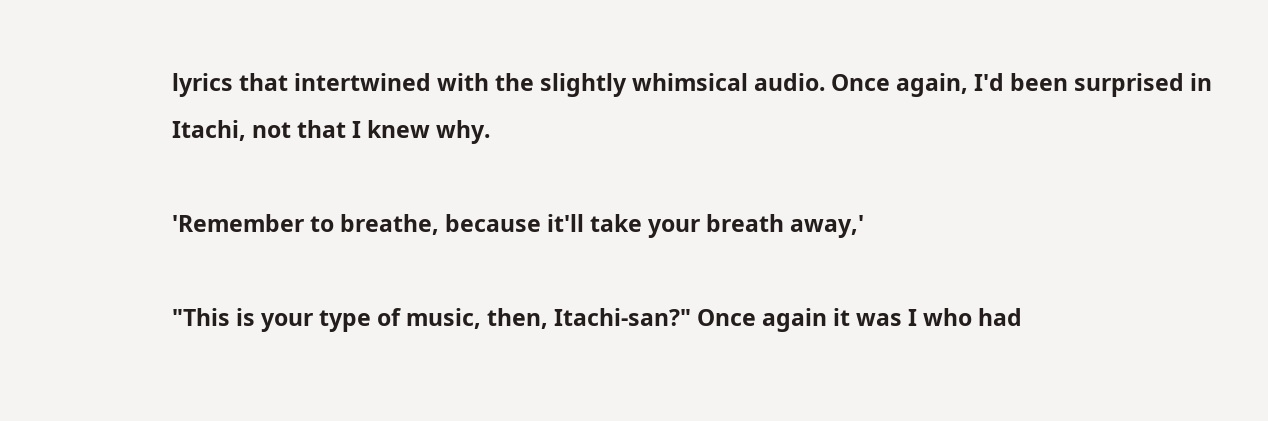lyrics that intertwined with the slightly whimsical audio. Once again, I'd been surprised in Itachi, not that I knew why.

'Remember to breathe, because it'll take your breath away,'

"This is your type of music, then, Itachi-san?" Once again it was I who had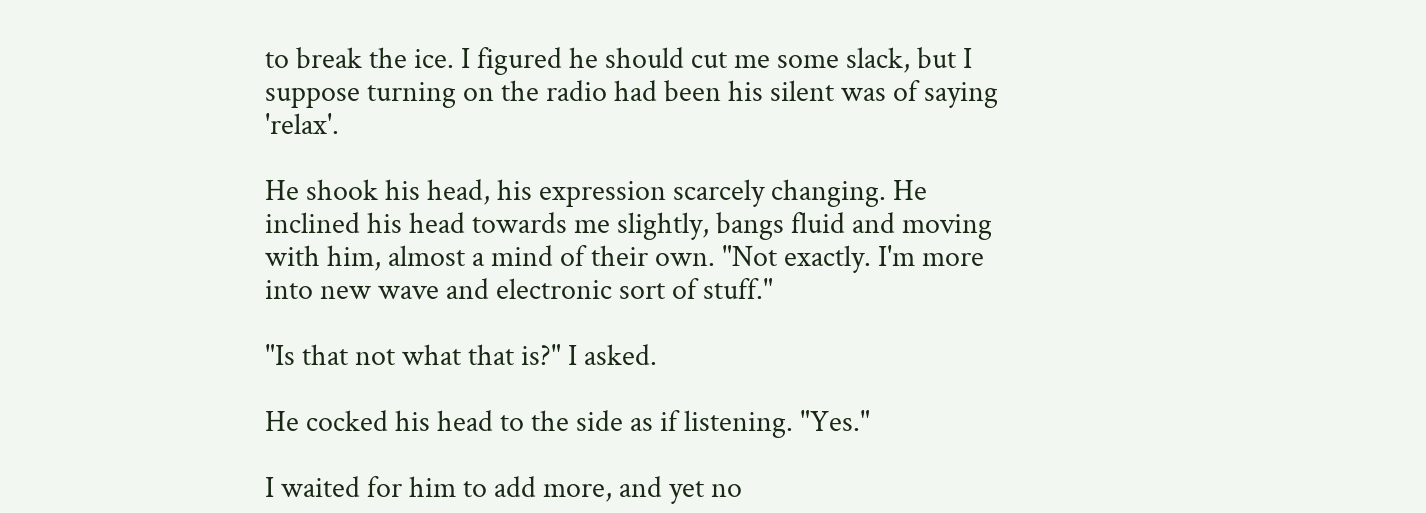to break the ice. I figured he should cut me some slack, but I suppose turning on the radio had been his silent was of saying 'relax'.

He shook his head, his expression scarcely changing. He inclined his head towards me slightly, bangs fluid and moving with him, almost a mind of their own. "Not exactly. I'm more into new wave and electronic sort of stuff."

"Is that not what that is?" I asked.

He cocked his head to the side as if listening. "Yes."

I waited for him to add more, and yet no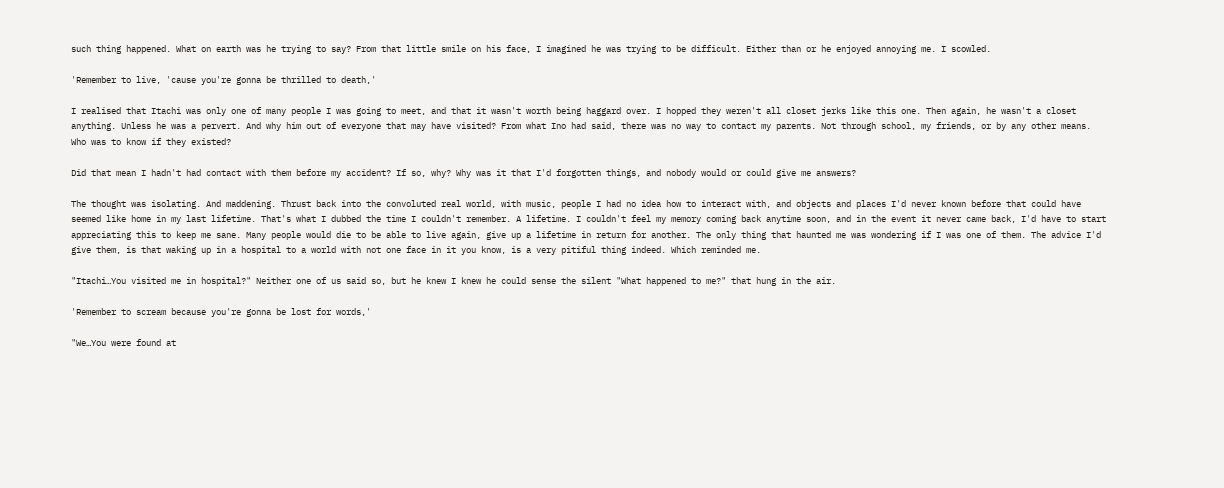such thing happened. What on earth was he trying to say? From that little smile on his face, I imagined he was trying to be difficult. Either than or he enjoyed annoying me. I scowled.

'Remember to live, 'cause you're gonna be thrilled to death,'

I realised that Itachi was only one of many people I was going to meet, and that it wasn't worth being haggard over. I hopped they weren't all closet jerks like this one. Then again, he wasn't a closet anything. Unless he was a pervert. And why him out of everyone that may have visited? From what Ino had said, there was no way to contact my parents. Not through school, my friends, or by any other means. Who was to know if they existed?

Did that mean I hadn't had contact with them before my accident? If so, why? Why was it that I'd forgotten things, and nobody would or could give me answers?

The thought was isolating. And maddening. Thrust back into the convoluted real world, with music, people I had no idea how to interact with, and objects and places I'd never known before that could have seemed like home in my last lifetime. That's what I dubbed the time I couldn't remember. A lifetime. I couldn't feel my memory coming back anytime soon, and in the event it never came back, I'd have to start appreciating this to keep me sane. Many people would die to be able to live again, give up a lifetime in return for another. The only thing that haunted me was wondering if I was one of them. The advice I'd give them, is that waking up in a hospital to a world with not one face in it you know, is a very pitiful thing indeed. Which reminded me.

"Itachi…You visited me in hospital?" Neither one of us said so, but he knew I knew he could sense the silent "What happened to me?" that hung in the air.

'Remember to scream because you're gonna be lost for words,'

"We…You were found at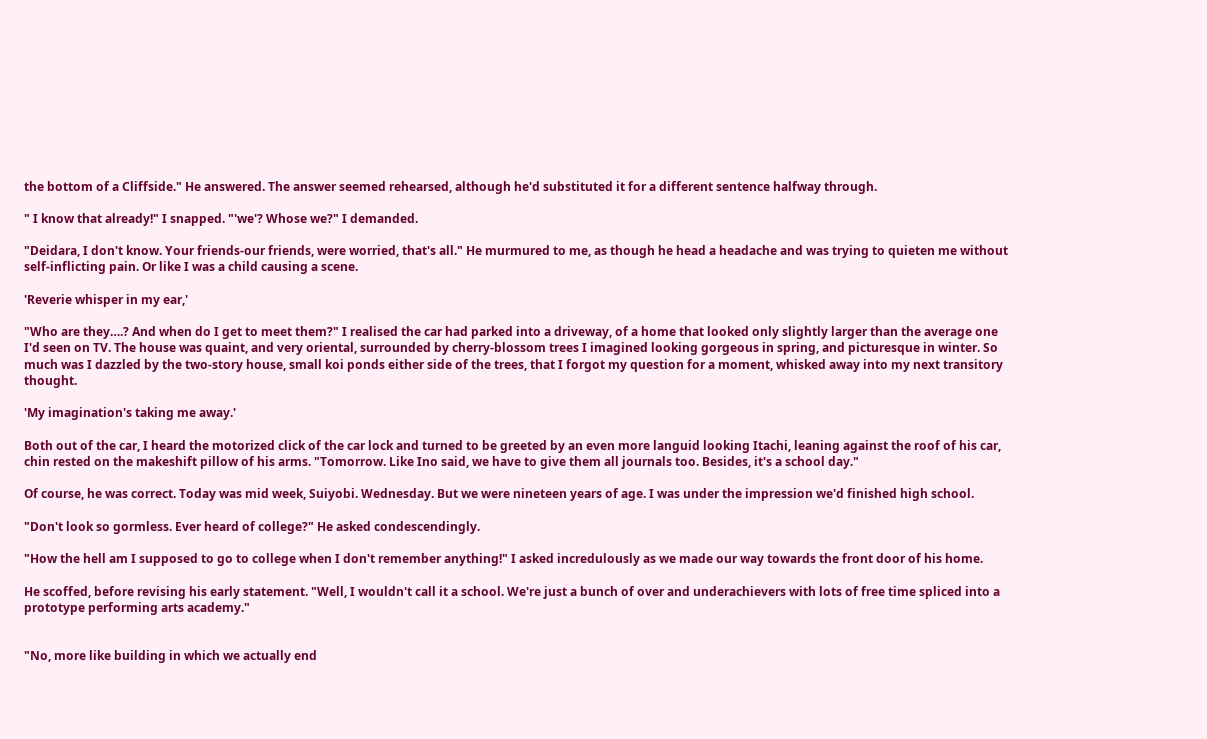the bottom of a Cliffside." He answered. The answer seemed rehearsed, although he'd substituted it for a different sentence halfway through.

" I know that already!" I snapped. "'we'? Whose we?" I demanded.

"Deidara, I don't know. Your friends-our friends, were worried, that's all." He murmured to me, as though he head a headache and was trying to quieten me without self-inflicting pain. Or like I was a child causing a scene.

'Reverie whisper in my ear,'

"Who are they….? And when do I get to meet them?" I realised the car had parked into a driveway, of a home that looked only slightly larger than the average one I'd seen on TV. The house was quaint, and very oriental, surrounded by cherry-blossom trees I imagined looking gorgeous in spring, and picturesque in winter. So much was I dazzled by the two-story house, small koi ponds either side of the trees, that I forgot my question for a moment, whisked away into my next transitory thought.

'My imagination's taking me away.'

Both out of the car, I heard the motorized click of the car lock and turned to be greeted by an even more languid looking Itachi, leaning against the roof of his car, chin rested on the makeshift pillow of his arms. "Tomorrow. Like Ino said, we have to give them all journals too. Besides, it's a school day."

Of course, he was correct. Today was mid week, Suiyobi. Wednesday. But we were nineteen years of age. I was under the impression we'd finished high school.

"Don't look so gormless. Ever heard of college?" He asked condescendingly.

"How the hell am I supposed to go to college when I don't remember anything!" I asked incredulously as we made our way towards the front door of his home.

He scoffed, before revising his early statement. "Well, I wouldn't call it a school. We're just a bunch of over and underachievers with lots of free time spliced into a prototype performing arts academy."


"No, more like building in which we actually end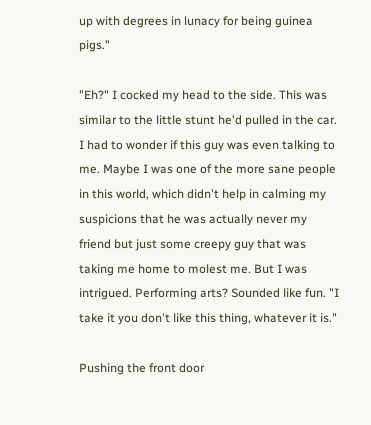up with degrees in lunacy for being guinea pigs."

"Eh?" I cocked my head to the side. This was similar to the little stunt he'd pulled in the car. I had to wonder if this guy was even talking to me. Maybe I was one of the more sane people in this world, which didn't help in calming my suspicions that he was actually never my friend but just some creepy guy that was taking me home to molest me. But I was intrigued. Performing arts? Sounded like fun. "I take it you don't like this thing, whatever it is."

Pushing the front door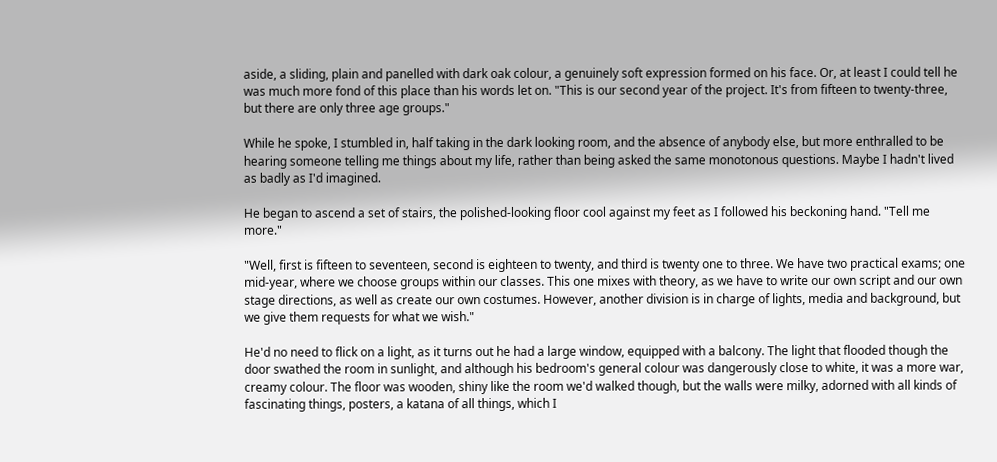aside, a sliding, plain and panelled with dark oak colour, a genuinely soft expression formed on his face. Or, at least I could tell he was much more fond of this place than his words let on. "This is our second year of the project. It's from fifteen to twenty-three, but there are only three age groups."

While he spoke, I stumbled in, half taking in the dark looking room, and the absence of anybody else, but more enthralled to be hearing someone telling me things about my life, rather than being asked the same monotonous questions. Maybe I hadn't lived as badly as I'd imagined.

He began to ascend a set of stairs, the polished-looking floor cool against my feet as I followed his beckoning hand. "Tell me more."

"Well, first is fifteen to seventeen, second is eighteen to twenty, and third is twenty one to three. We have two practical exams; one mid-year, where we choose groups within our classes. This one mixes with theory, as we have to write our own script and our own stage directions, as well as create our own costumes. However, another division is in charge of lights, media and background, but we give them requests for what we wish."

He'd no need to flick on a light, as it turns out he had a large window, equipped with a balcony. The light that flooded though the door swathed the room in sunlight, and although his bedroom's general colour was dangerously close to white, it was a more war, creamy colour. The floor was wooden, shiny like the room we'd walked though, but the walls were milky, adorned with all kinds of fascinating things, posters, a katana of all things, which I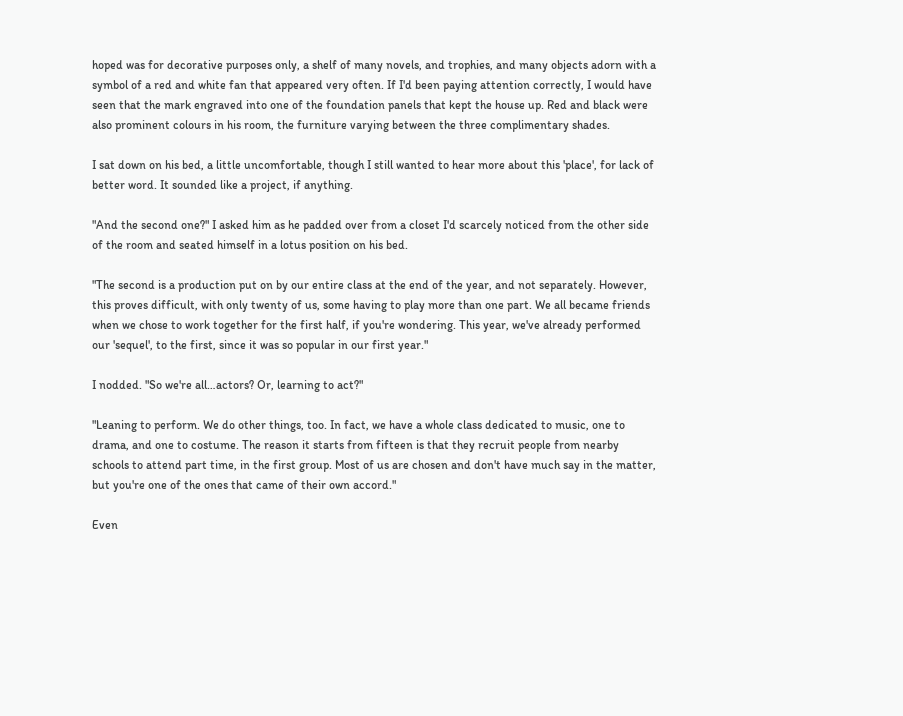hoped was for decorative purposes only, a shelf of many novels, and trophies, and many objects adorn with a symbol of a red and white fan that appeared very often. If I'd been paying attention correctly, I would have seen that the mark engraved into one of the foundation panels that kept the house up. Red and black were also prominent colours in his room, the furniture varying between the three complimentary shades.

I sat down on his bed, a little uncomfortable, though I still wanted to hear more about this 'place', for lack of better word. It sounded like a project, if anything.

"And the second one?" I asked him as he padded over from a closet I'd scarcely noticed from the other side of the room and seated himself in a lotus position on his bed.

"The second is a production put on by our entire class at the end of the year, and not separately. However, this proves difficult, with only twenty of us, some having to play more than one part. We all became friends when we chose to work together for the first half, if you're wondering. This year, we've already performed our 'sequel', to the first, since it was so popular in our first year."

I nodded. "So we're all…actors? Or, learning to act?"

"Leaning to perform. We do other things, too. In fact, we have a whole class dedicated to music, one to drama, and one to costume. The reason it starts from fifteen is that they recruit people from nearby schools to attend part time, in the first group. Most of us are chosen and don't have much say in the matter, but you're one of the ones that came of their own accord."

Even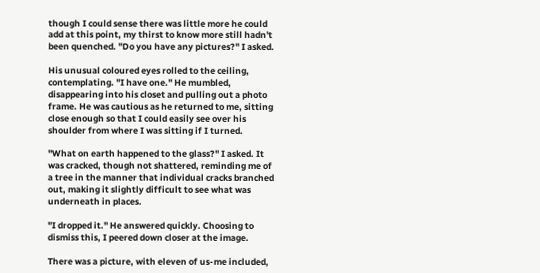though I could sense there was little more he could add at this point, my thirst to know more still hadn't been quenched. "Do you have any pictures?" I asked.

His unusual coloured eyes rolled to the ceiling, contemplating. "I have one." He mumbled, disappearing into his closet and pulling out a photo frame. He was cautious as he returned to me, sitting close enough so that I could easily see over his shoulder from where I was sitting if I turned.

"What on earth happened to the glass?" I asked. It was cracked, though not shattered, reminding me of a tree in the manner that individual cracks branched out, making it slightly difficult to see what was underneath in places.

"I dropped it." He answered quickly. Choosing to dismiss this, I peered down closer at the image.

There was a picture, with eleven of us-me included,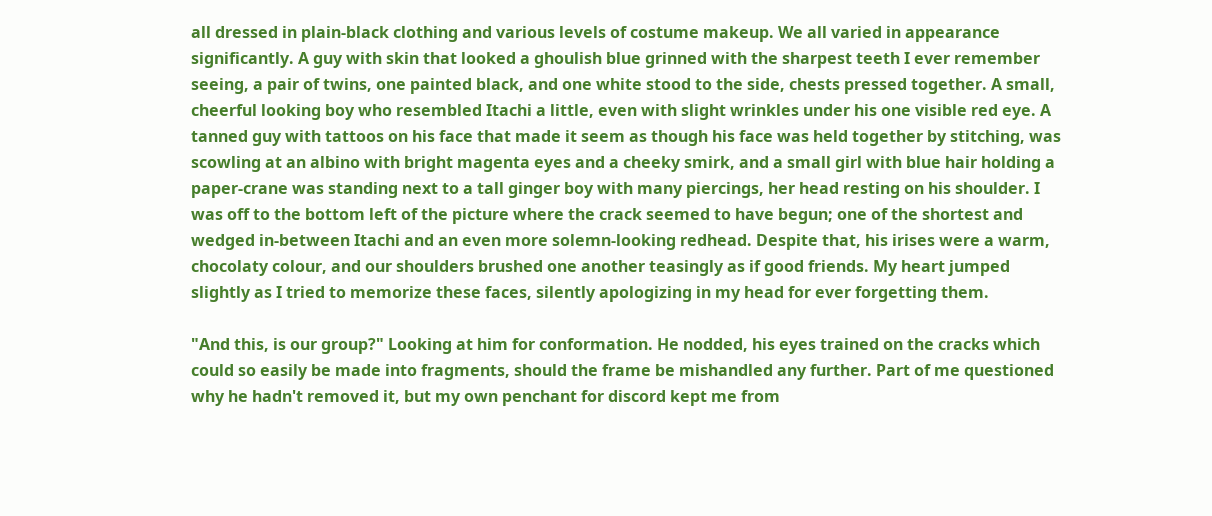all dressed in plain-black clothing and various levels of costume makeup. We all varied in appearance significantly. A guy with skin that looked a ghoulish blue grinned with the sharpest teeth I ever remember seeing, a pair of twins, one painted black, and one white stood to the side, chests pressed together. A small, cheerful looking boy who resembled Itachi a little, even with slight wrinkles under his one visible red eye. A tanned guy with tattoos on his face that made it seem as though his face was held together by stitching, was scowling at an albino with bright magenta eyes and a cheeky smirk, and a small girl with blue hair holding a paper-crane was standing next to a tall ginger boy with many piercings, her head resting on his shoulder. I was off to the bottom left of the picture where the crack seemed to have begun; one of the shortest and wedged in-between Itachi and an even more solemn-looking redhead. Despite that, his irises were a warm, chocolaty colour, and our shoulders brushed one another teasingly as if good friends. My heart jumped slightly as I tried to memorize these faces, silently apologizing in my head for ever forgetting them.

"And this, is our group?" Looking at him for conformation. He nodded, his eyes trained on the cracks which could so easily be made into fragments, should the frame be mishandled any further. Part of me questioned why he hadn't removed it, but my own penchant for discord kept me from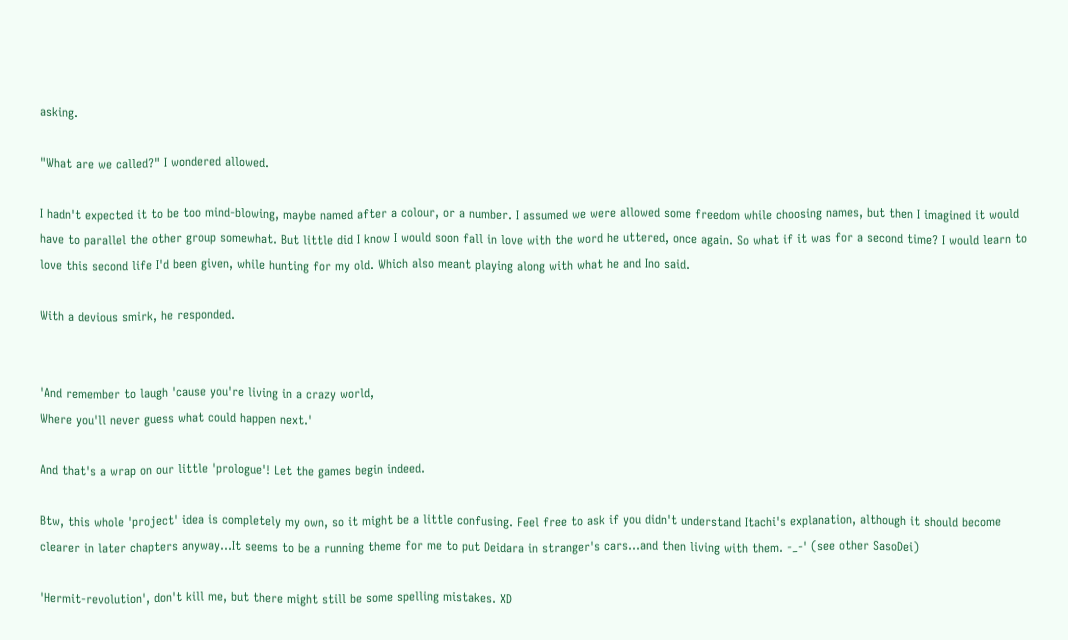asking.

"What are we called?" I wondered allowed.

I hadn't expected it to be too mind-blowing, maybe named after a colour, or a number. I assumed we were allowed some freedom while choosing names, but then I imagined it would have to parallel the other group somewhat. But little did I know I would soon fall in love with the word he uttered, once again. So what if it was for a second time? I would learn to love this second life I'd been given, while hunting for my old. Which also meant playing along with what he and Ino said.

With a devious smirk, he responded.


'And remember to laugh 'cause you're living in a crazy world,
Where you'll never guess what could happen next.'

And that's a wrap on our little 'prologue'! Let the games begin indeed.

Btw, this whole 'project' idea is completely my own, so it might be a little confusing. Feel free to ask if you didn't understand Itachi's explanation, although it should become clearer in later chapters anyway...It seems to be a running theme for me to put Deidara in stranger's cars...and then living with them. -_-' (see other SasoDei)

'Hermit-revolution', don't kill me, but there might still be some spelling mistakes. XD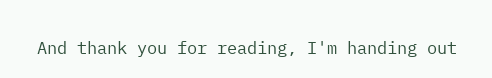And thank you for reading, I'm handing out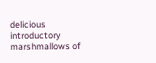delicious introductory marshmallows of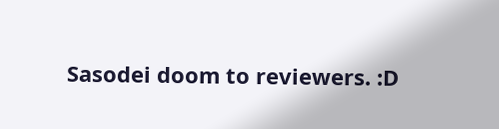Sasodei doom to reviewers. :D